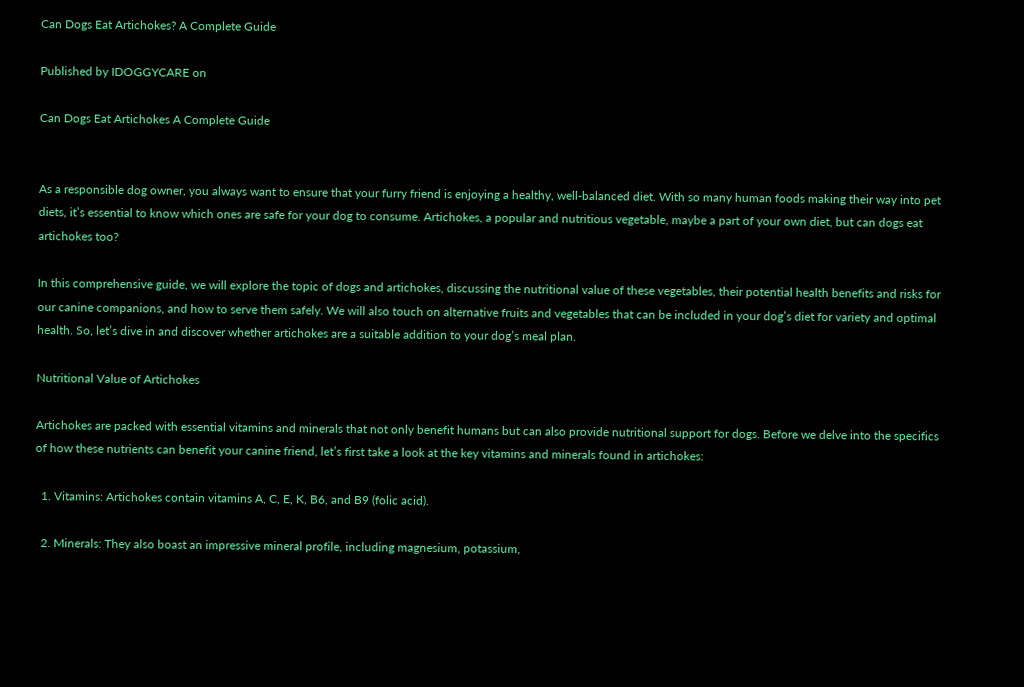Can Dogs Eat Artichokes? A Complete Guide

Published by IDOGGYCARE on

Can Dogs Eat Artichokes A Complete Guide


As a responsible dog owner, you always want to ensure that your furry friend is enjoying a healthy, well-balanced diet. With so many human foods making their way into pet diets, it’s essential to know which ones are safe for your dog to consume. Artichokes, a popular and nutritious vegetable, maybe a part of your own diet, but can dogs eat artichokes too?

In this comprehensive guide, we will explore the topic of dogs and artichokes, discussing the nutritional value of these vegetables, their potential health benefits and risks for our canine companions, and how to serve them safely. We will also touch on alternative fruits and vegetables that can be included in your dog’s diet for variety and optimal health. So, let’s dive in and discover whether artichokes are a suitable addition to your dog’s meal plan.

Nutritional Value of Artichokes

Artichokes are packed with essential vitamins and minerals that not only benefit humans but can also provide nutritional support for dogs. Before we delve into the specifics of how these nutrients can benefit your canine friend, let’s first take a look at the key vitamins and minerals found in artichokes:

  1. Vitamins: Artichokes contain vitamins A, C, E, K, B6, and B9 (folic acid).

  2. Minerals: They also boast an impressive mineral profile, including magnesium, potassium,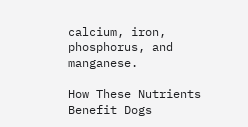calcium, iron, phosphorus, and manganese.

How These Nutrients Benefit Dogs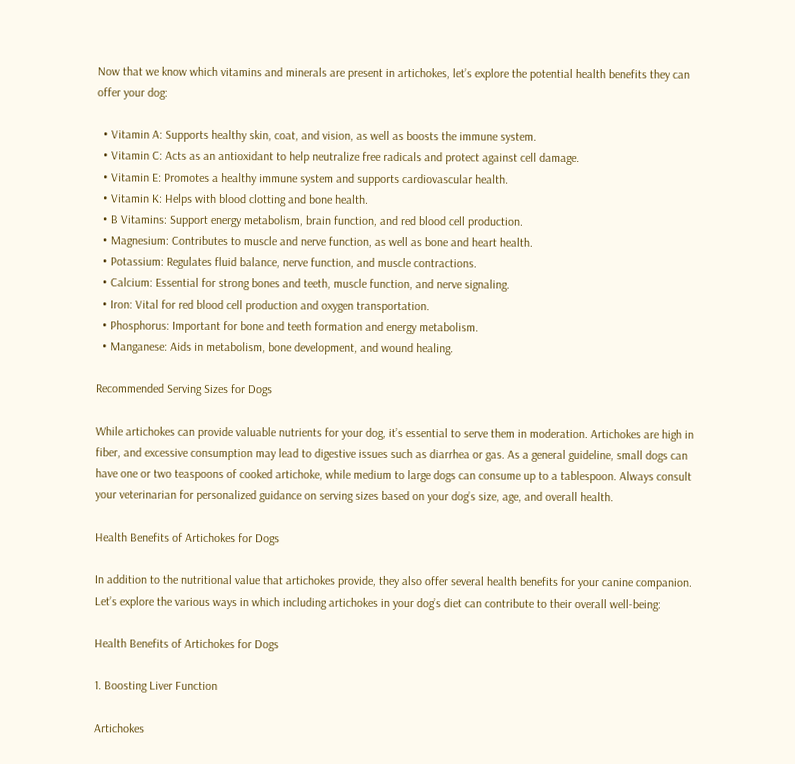Now that we know which vitamins and minerals are present in artichokes, let’s explore the potential health benefits they can offer your dog:

  • Vitamin A: Supports healthy skin, coat, and vision, as well as boosts the immune system.
  • Vitamin C: Acts as an antioxidant to help neutralize free radicals and protect against cell damage.
  • Vitamin E: Promotes a healthy immune system and supports cardiovascular health.
  • Vitamin K: Helps with blood clotting and bone health.
  • B Vitamins: Support energy metabolism, brain function, and red blood cell production.
  • Magnesium: Contributes to muscle and nerve function, as well as bone and heart health.
  • Potassium: Regulates fluid balance, nerve function, and muscle contractions.
  • Calcium: Essential for strong bones and teeth, muscle function, and nerve signaling.
  • Iron: Vital for red blood cell production and oxygen transportation.
  • Phosphorus: Important for bone and teeth formation and energy metabolism.
  • Manganese: Aids in metabolism, bone development, and wound healing.

Recommended Serving Sizes for Dogs

While artichokes can provide valuable nutrients for your dog, it’s essential to serve them in moderation. Artichokes are high in fiber, and excessive consumption may lead to digestive issues such as diarrhea or gas. As a general guideline, small dogs can have one or two teaspoons of cooked artichoke, while medium to large dogs can consume up to a tablespoon. Always consult your veterinarian for personalized guidance on serving sizes based on your dog’s size, age, and overall health.

Health Benefits of Artichokes for Dogs

In addition to the nutritional value that artichokes provide, they also offer several health benefits for your canine companion. Let’s explore the various ways in which including artichokes in your dog’s diet can contribute to their overall well-being:

Health Benefits of Artichokes for Dogs

1. Boosting Liver Function

Artichokes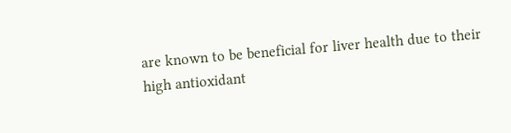are known to be beneficial for liver health due to their high antioxidant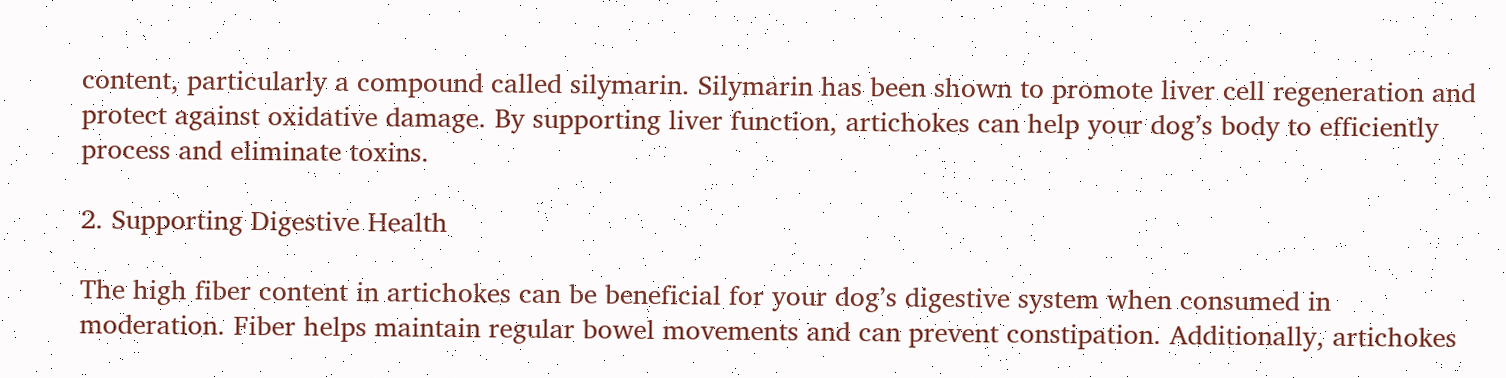content, particularly a compound called silymarin. Silymarin has been shown to promote liver cell regeneration and protect against oxidative damage. By supporting liver function, artichokes can help your dog’s body to efficiently process and eliminate toxins.

2. Supporting Digestive Health

The high fiber content in artichokes can be beneficial for your dog’s digestive system when consumed in moderation. Fiber helps maintain regular bowel movements and can prevent constipation. Additionally, artichokes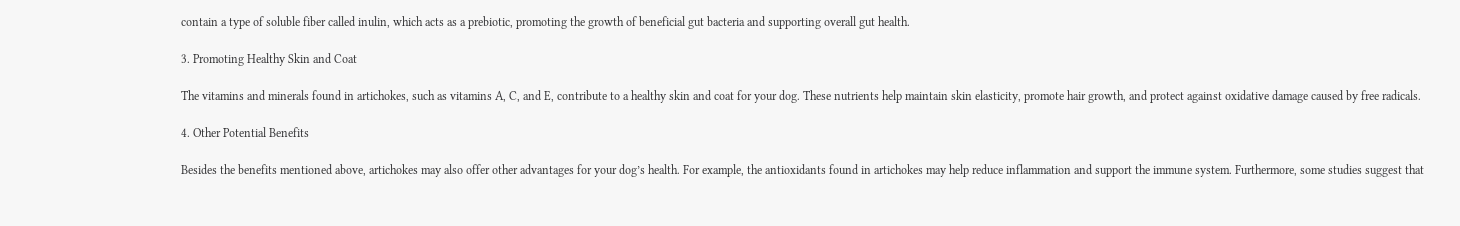contain a type of soluble fiber called inulin, which acts as a prebiotic, promoting the growth of beneficial gut bacteria and supporting overall gut health.

3. Promoting Healthy Skin and Coat

The vitamins and minerals found in artichokes, such as vitamins A, C, and E, contribute to a healthy skin and coat for your dog. These nutrients help maintain skin elasticity, promote hair growth, and protect against oxidative damage caused by free radicals.

4. Other Potential Benefits

Besides the benefits mentioned above, artichokes may also offer other advantages for your dog’s health. For example, the antioxidants found in artichokes may help reduce inflammation and support the immune system. Furthermore, some studies suggest that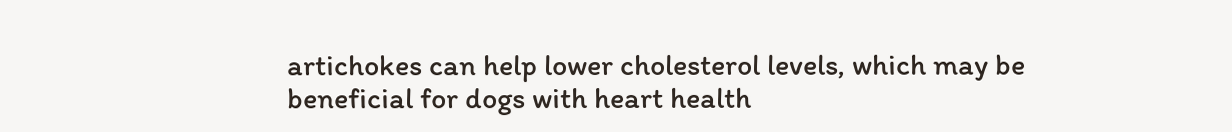artichokes can help lower cholesterol levels, which may be beneficial for dogs with heart health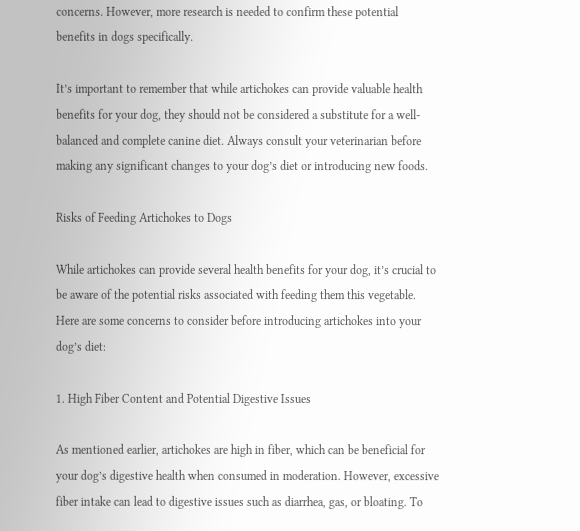concerns. However, more research is needed to confirm these potential benefits in dogs specifically.

It’s important to remember that while artichokes can provide valuable health benefits for your dog, they should not be considered a substitute for a well-balanced and complete canine diet. Always consult your veterinarian before making any significant changes to your dog’s diet or introducing new foods.

Risks of Feeding Artichokes to Dogs

While artichokes can provide several health benefits for your dog, it’s crucial to be aware of the potential risks associated with feeding them this vegetable. Here are some concerns to consider before introducing artichokes into your dog’s diet:

1. High Fiber Content and Potential Digestive Issues

As mentioned earlier, artichokes are high in fiber, which can be beneficial for your dog’s digestive health when consumed in moderation. However, excessive fiber intake can lead to digestive issues such as diarrhea, gas, or bloating. To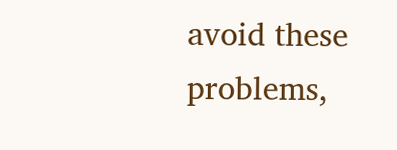avoid these problems,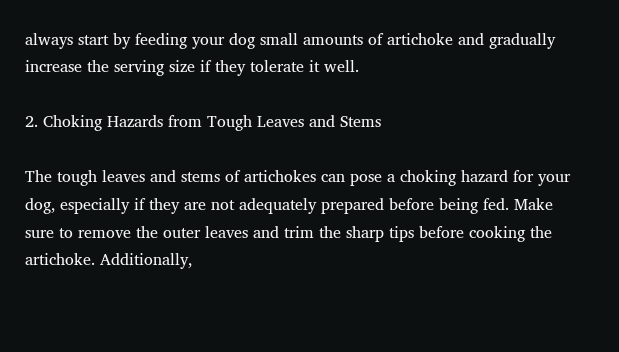always start by feeding your dog small amounts of artichoke and gradually increase the serving size if they tolerate it well.

2. Choking Hazards from Tough Leaves and Stems

The tough leaves and stems of artichokes can pose a choking hazard for your dog, especially if they are not adequately prepared before being fed. Make sure to remove the outer leaves and trim the sharp tips before cooking the artichoke. Additionally,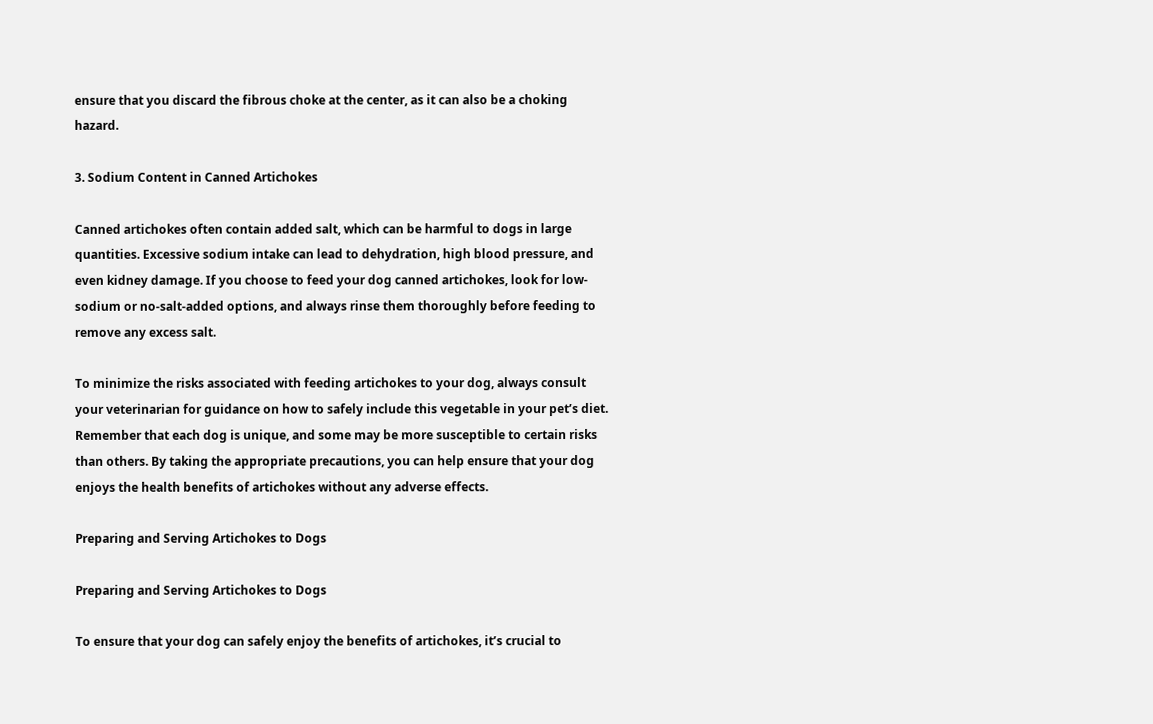ensure that you discard the fibrous choke at the center, as it can also be a choking hazard.

3. Sodium Content in Canned Artichokes

Canned artichokes often contain added salt, which can be harmful to dogs in large quantities. Excessive sodium intake can lead to dehydration, high blood pressure, and even kidney damage. If you choose to feed your dog canned artichokes, look for low-sodium or no-salt-added options, and always rinse them thoroughly before feeding to remove any excess salt.

To minimize the risks associated with feeding artichokes to your dog, always consult your veterinarian for guidance on how to safely include this vegetable in your pet’s diet. Remember that each dog is unique, and some may be more susceptible to certain risks than others. By taking the appropriate precautions, you can help ensure that your dog enjoys the health benefits of artichokes without any adverse effects.

Preparing and Serving Artichokes to Dogs

Preparing and Serving Artichokes to Dogs

To ensure that your dog can safely enjoy the benefits of artichokes, it’s crucial to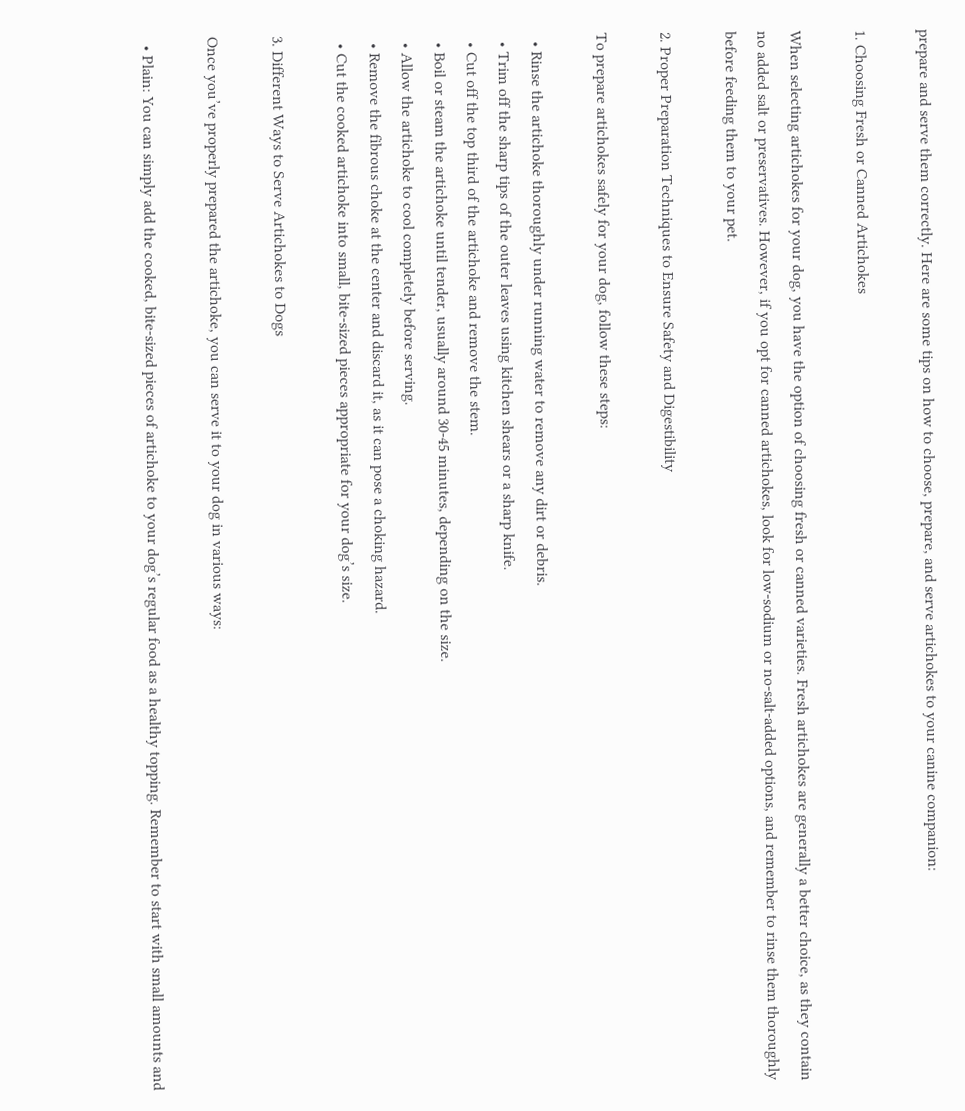prepare and serve them correctly. Here are some tips on how to choose, prepare, and serve artichokes to your canine companion:

1. Choosing Fresh or Canned Artichokes

When selecting artichokes for your dog, you have the option of choosing fresh or canned varieties. Fresh artichokes are generally a better choice, as they contain no added salt or preservatives. However, if you opt for canned artichokes, look for low-sodium or no-salt-added options, and remember to rinse them thoroughly before feeding them to your pet.

2. Proper Preparation Techniques to Ensure Safety and Digestibility

To prepare artichokes safely for your dog, follow these steps:

  • Rinse the artichoke thoroughly under running water to remove any dirt or debris.
  • Trim off the sharp tips of the outer leaves using kitchen shears or a sharp knife.
  • Cut off the top third of the artichoke and remove the stem.
  • Boil or steam the artichoke until tender, usually around 30-45 minutes, depending on the size.
  • Allow the artichoke to cool completely before serving.
  • Remove the fibrous choke at the center and discard it, as it can pose a choking hazard.
  • Cut the cooked artichoke into small, bite-sized pieces appropriate for your dog’s size.

3. Different Ways to Serve Artichokes to Dogs

Once you’ve properly prepared the artichoke, you can serve it to your dog in various ways:

  • Plain: You can simply add the cooked, bite-sized pieces of artichoke to your dog’s regular food as a healthy topping. Remember to start with small amounts and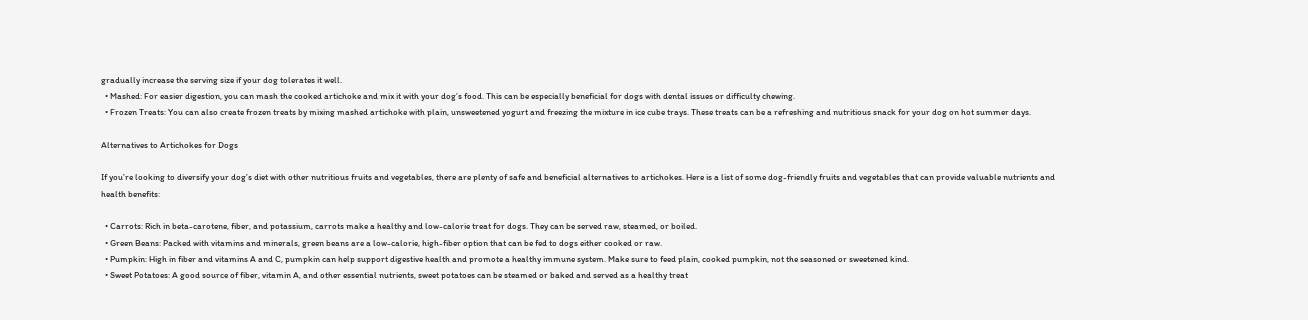gradually increase the serving size if your dog tolerates it well.
  • Mashed: For easier digestion, you can mash the cooked artichoke and mix it with your dog’s food. This can be especially beneficial for dogs with dental issues or difficulty chewing.
  • Frozen Treats: You can also create frozen treats by mixing mashed artichoke with plain, unsweetened yogurt and freezing the mixture in ice cube trays. These treats can be a refreshing and nutritious snack for your dog on hot summer days.

Alternatives to Artichokes for Dogs

If you’re looking to diversify your dog’s diet with other nutritious fruits and vegetables, there are plenty of safe and beneficial alternatives to artichokes. Here is a list of some dog-friendly fruits and vegetables that can provide valuable nutrients and health benefits:

  • Carrots: Rich in beta-carotene, fiber, and potassium, carrots make a healthy and low-calorie treat for dogs. They can be served raw, steamed, or boiled.
  • Green Beans: Packed with vitamins and minerals, green beans are a low-calorie, high-fiber option that can be fed to dogs either cooked or raw.
  • Pumpkin: High in fiber and vitamins A and C, pumpkin can help support digestive health and promote a healthy immune system. Make sure to feed plain, cooked pumpkin, not the seasoned or sweetened kind.
  • Sweet Potatoes: A good source of fiber, vitamin A, and other essential nutrients, sweet potatoes can be steamed or baked and served as a healthy treat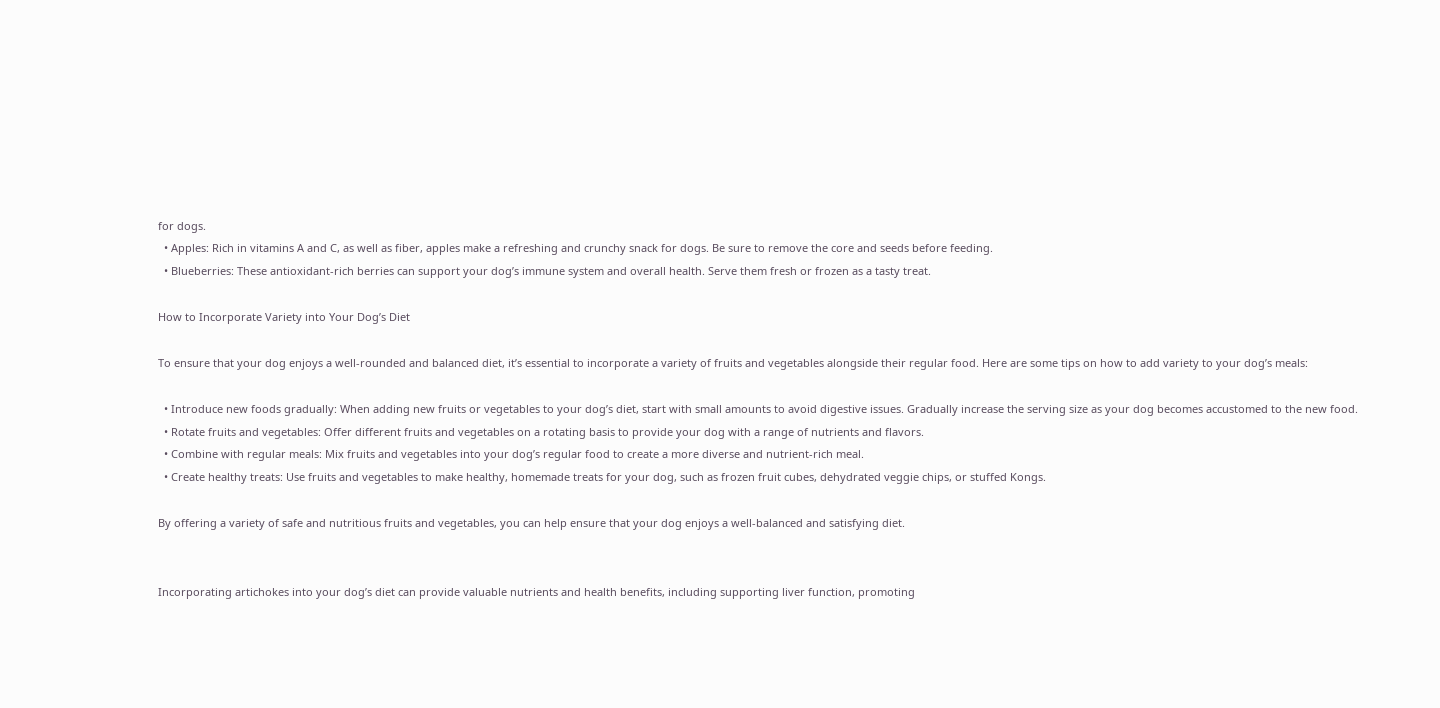for dogs.
  • Apples: Rich in vitamins A and C, as well as fiber, apples make a refreshing and crunchy snack for dogs. Be sure to remove the core and seeds before feeding.
  • Blueberries: These antioxidant-rich berries can support your dog’s immune system and overall health. Serve them fresh or frozen as a tasty treat.

How to Incorporate Variety into Your Dog’s Diet

To ensure that your dog enjoys a well-rounded and balanced diet, it’s essential to incorporate a variety of fruits and vegetables alongside their regular food. Here are some tips on how to add variety to your dog’s meals:

  • Introduce new foods gradually: When adding new fruits or vegetables to your dog’s diet, start with small amounts to avoid digestive issues. Gradually increase the serving size as your dog becomes accustomed to the new food.
  • Rotate fruits and vegetables: Offer different fruits and vegetables on a rotating basis to provide your dog with a range of nutrients and flavors.
  • Combine with regular meals: Mix fruits and vegetables into your dog’s regular food to create a more diverse and nutrient-rich meal.
  • Create healthy treats: Use fruits and vegetables to make healthy, homemade treats for your dog, such as frozen fruit cubes, dehydrated veggie chips, or stuffed Kongs.

By offering a variety of safe and nutritious fruits and vegetables, you can help ensure that your dog enjoys a well-balanced and satisfying diet.


Incorporating artichokes into your dog’s diet can provide valuable nutrients and health benefits, including supporting liver function, promoting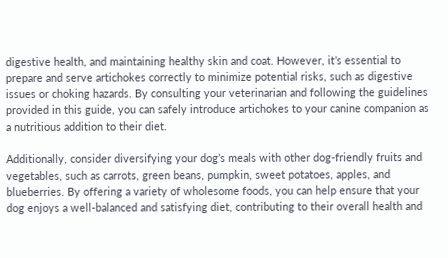digestive health, and maintaining healthy skin and coat. However, it’s essential to prepare and serve artichokes correctly to minimize potential risks, such as digestive issues or choking hazards. By consulting your veterinarian and following the guidelines provided in this guide, you can safely introduce artichokes to your canine companion as a nutritious addition to their diet.

Additionally, consider diversifying your dog’s meals with other dog-friendly fruits and vegetables, such as carrots, green beans, pumpkin, sweet potatoes, apples, and blueberries. By offering a variety of wholesome foods, you can help ensure that your dog enjoys a well-balanced and satisfying diet, contributing to their overall health and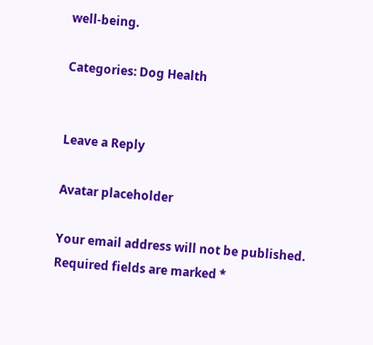well-being.

Categories: Dog Health


Leave a Reply

Avatar placeholder

Your email address will not be published. Required fields are marked *